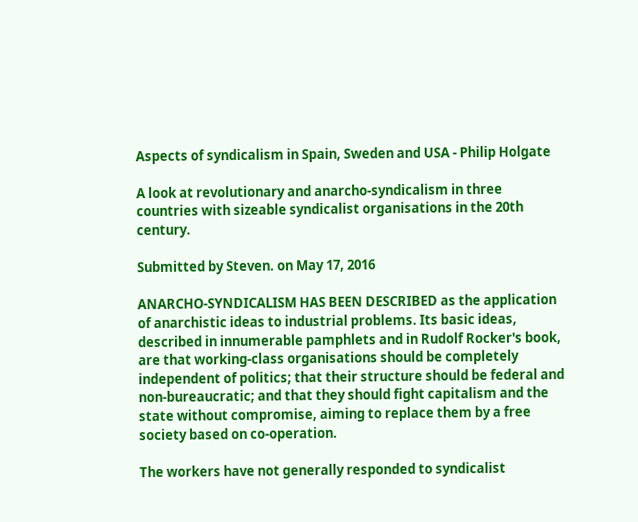Aspects of syndicalism in Spain, Sweden and USA - Philip Holgate

A look at revolutionary and anarcho-syndicalism in three countries with sizeable syndicalist organisations in the 20th century.

Submitted by Steven. on May 17, 2016

ANARCHO-SYNDICALISM HAS BEEN DESCRIBED as the application of anarchistic ideas to industrial problems. Its basic ideas, described in innumerable pamphlets and in Rudolf Rocker's book, are that working-class organisations should be completely independent of politics; that their structure should be federal and non-bureaucratic; and that they should fight capitalism and the state without compromise, aiming to replace them by a free society based on co-operation.

The workers have not generally responded to syndicalist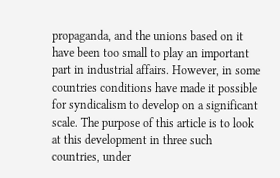propaganda, and the unions based on it have been too small to play an important part in industrial affairs. However, in some countries conditions have made it possible for syndicalism to develop on a significant scale. The purpose of this article is to look at this development in three such countries, under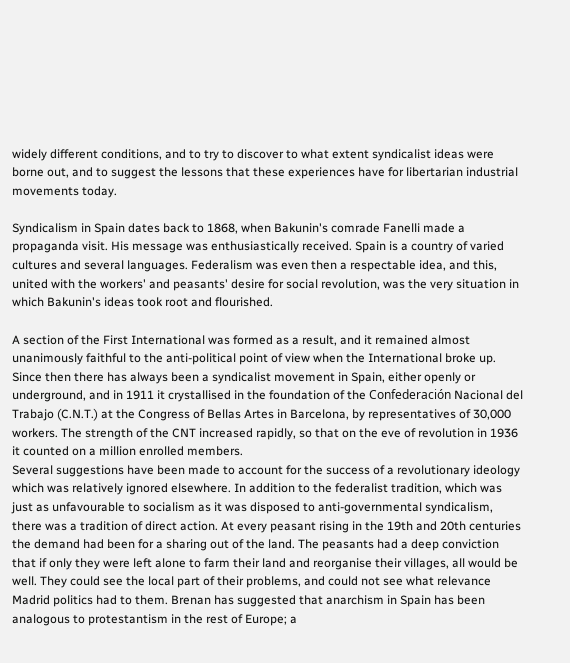widely different conditions, and to try to discover to what extent syndicalist ideas were borne out, and to suggest the lessons that these experiences have for libertarian industrial movements today.

Syndicalism in Spain dates back to 1868, when Bakunin's comrade Fanelli made a propaganda visit. His message was enthusiastically received. Spain is a country of varied cultures and several languages. Federalism was even then a respectable idea, and this, united with the workers' and peasants' desire for social revolution, was the very situation in which Bakunin's ideas took root and flourished.

A section of the First International was formed as a result, and it remained almost unanimously faithful to the anti-political point of view when the International broke up. Since then there has always been a syndicalist movement in Spain, either openly or underground, and in 1911 it crystallised in the foundation of the Confederación Nacional del Trabajo (C.N.T.) at the Congress of Bellas Artes in Barcelona, by representatives of 30,000 workers. The strength of the CNT increased rapidly, so that on the eve of revolution in 1936 it counted on a million enrolled members.
Several suggestions have been made to account for the success of a revolutionary ideology which was relatively ignored elsewhere. In addition to the federalist tradition, which was just as unfavourable to socialism as it was disposed to anti-governmental syndicalism, there was a tradition of direct action. At every peasant rising in the 19th and 20th centuries the demand had been for a sharing out of the land. The peasants had a deep conviction that if only they were left alone to farm their land and reorganise their villages, all would be well. They could see the local part of their problems, and could not see what relevance Madrid politics had to them. Brenan has suggested that anarchism in Spain has been analogous to protestantism in the rest of Europe; a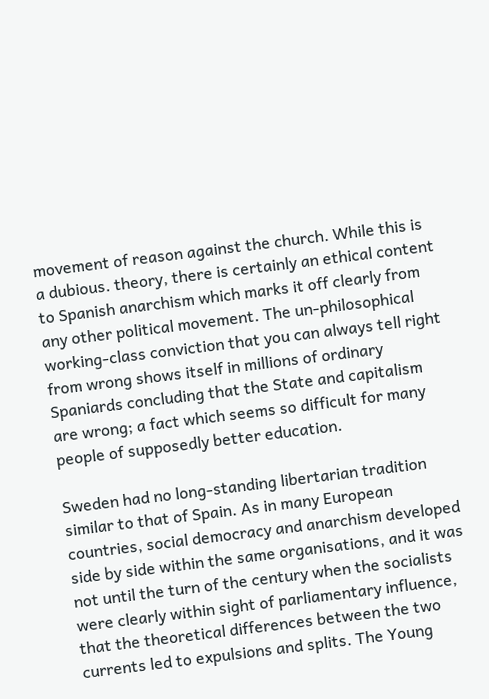movement of reason against the church. While this is a dubious. theory, there is certainly an ethical content to Spanish anarchism which marks it off clearly from any other political movement. The un-philosophical working-class conviction that you can always tell right from wrong shows itself in millions of ordinary Spaniards concluding that the State and capitalism are wrong; a fact which seems so difficult for many people of supposedly better education.

Sweden had no long-standing libertarian tradition similar to that of Spain. As in many European countries, social democracy and anarchism developed side by side within the same organisations, and it was not until the turn of the century when the socialists were clearly within sight of parliamentary influence, that the theoretical differences between the two currents led to expulsions and splits. The Young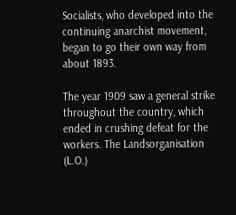Socialists, who developed into the continuing anarchist movement, began to go their own way from about 1893.

The year 1909 saw a general strike throughout the country, which ended in crushing defeat for the workers. The Landsorganisation (L.O.)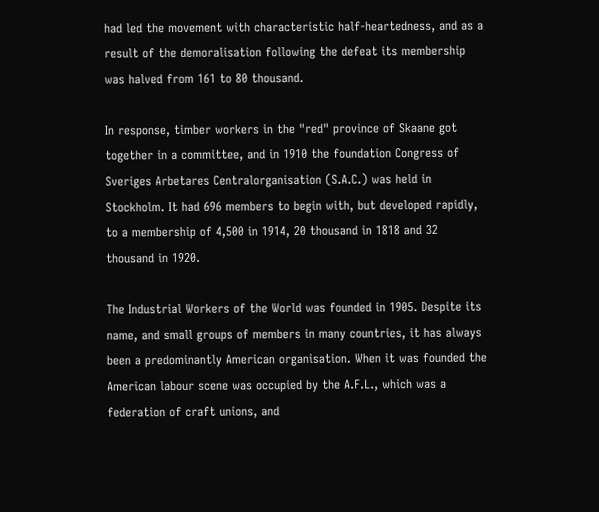had led the movement with characteristic half-heartedness, and as a result of the demoralisation following the defeat its membership was halved from 161 to 80 thousand.

In response, timber workers in the "red" province of Skaane got together in a committee, and in 1910 the foundation Congress of Sveriges Arbetares Centralorganisation (S.A.C.) was held in Stockholm. It had 696 members to begin with, but developed rapidly, to a membership of 4,500 in 1914, 20 thousand in 1818 and 32 thousand in 1920.

The Industrial Workers of the World was founded in 1905. Despite its name, and small groups of members in many countries, it has always been a predominantly American organisation. When it was founded the American labour scene was occupied by the A.F.L., which was a federation of craft unions, and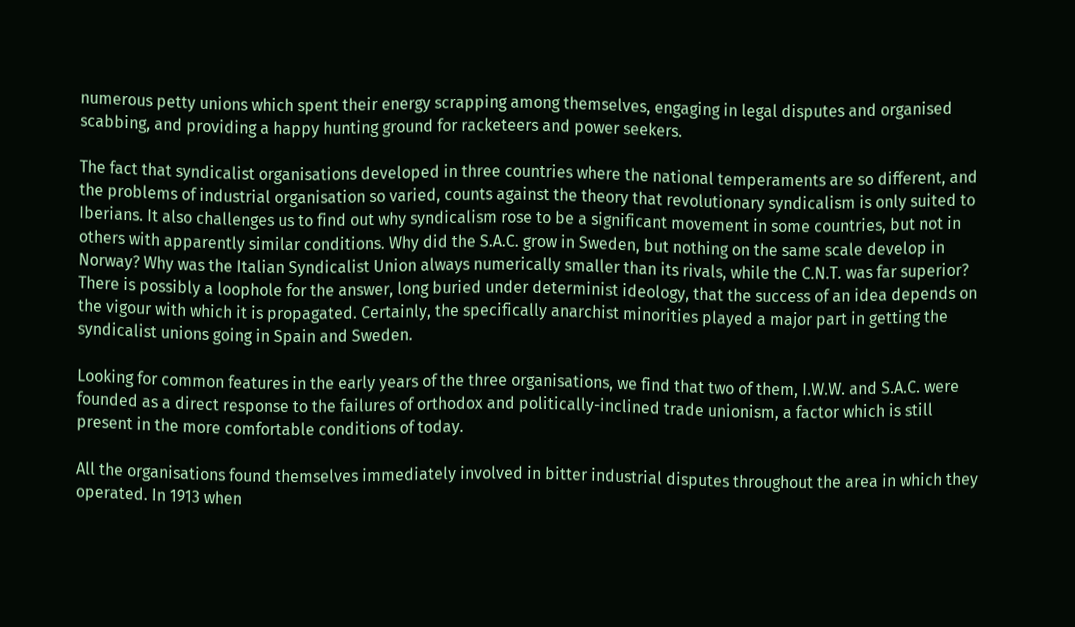numerous petty unions which spent their energy scrapping among themselves, engaging in legal disputes and organised scabbing, and providing a happy hunting ground for racketeers and power seekers.

The fact that syndicalist organisations developed in three countries where the national temperaments are so different, and the problems of industrial organisation so varied, counts against the theory that revolutionary syndicalism is only suited to Iberians. It also challenges us to find out why syndicalism rose to be a significant movement in some countries, but not in others with apparently similar conditions. Why did the S.A.C. grow in Sweden, but nothing on the same scale develop in Norway? Why was the Italian Syndicalist Union always numerically smaller than its rivals, while the C.N.T. was far superior? There is possibly a loophole for the answer, long buried under determinist ideology, that the success of an idea depends on the vigour with which it is propagated. Certainly, the specifically anarchist minorities played a major part in getting the syndicalist unions going in Spain and Sweden.

Looking for common features in the early years of the three organisations, we find that two of them, I.W.W. and S.A.C. were founded as a direct response to the failures of orthodox and politically-inclined trade unionism, a factor which is still present in the more comfortable conditions of today.

All the organisations found themselves immediately involved in bitter industrial disputes throughout the area in which they operated. In 1913 when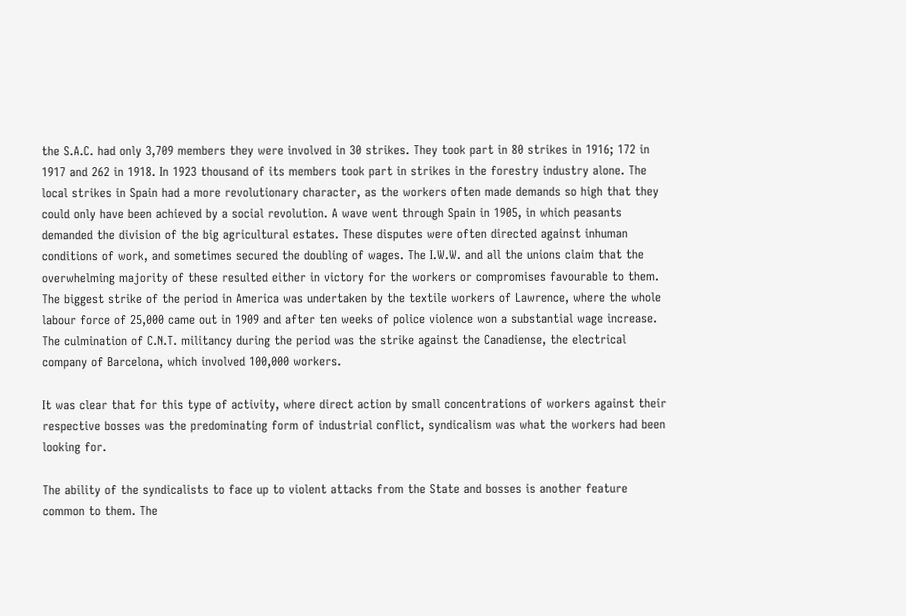the S.A.C. had only 3,709 members they were involved in 30 strikes. They took part in 80 strikes in 1916; 172 in 1917 and 262 in 1918. In 1923 thousand of its members took part in strikes in the forestry industry alone. The local strikes in Spain had a more revolutionary character, as the workers often made demands so high that they could only have been achieved by a social revolution. A wave went through Spain in 1905, in which peasants demanded the division of the big agricultural estates. These disputes were often directed against inhuman conditions of work, and sometimes secured the doubling of wages. The I.W.W. and all the unions claim that the overwhelming majority of these resulted either in victory for the workers or compromises favourable to them. The biggest strike of the period in America was undertaken by the textile workers of Lawrence, where the whole labour force of 25,000 came out in 1909 and after ten weeks of police violence won a substantial wage increase. The culmination of C.N.T. militancy during the period was the strike against the Canadiense, the electrical company of Barcelona, which involved 100,000 workers.

It was clear that for this type of activity, where direct action by small concentrations of workers against their respective bosses was the predominating form of industrial conflict, syndicalism was what the workers had been looking for.

The ability of the syndicalists to face up to violent attacks from the State and bosses is another feature common to them. The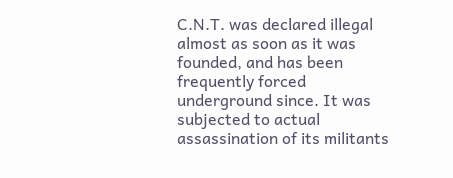C.N.T. was declared illegal almost as soon as it was founded, and has been frequently forced underground since. It was subjected to actual assassination of its militants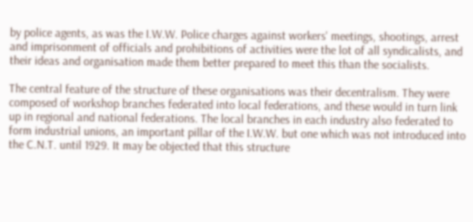by police agents, as was the I.W.W. Police charges against workers' meetings, shootings, arrest and imprisonment of officials and prohibitions of activities were the lot of all syndicalists, and their ideas and organisation made them better prepared to meet this than the socialists.

The central feature of the structure of these organisations was their decentralism. They were composed of workshop branches federated into local federations, and these would in turn link up in regional and national federations. The local branches in each industry also federated to form industrial unions, an important pillar of the I.W.W. but one which was not introduced into the C.N.T. until 1929. It may be objected that this structure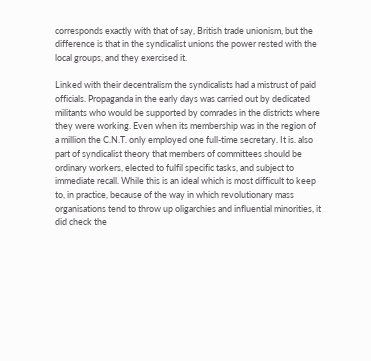corresponds exactly with that of say, British trade unionism, but the difference is that in the syndicalist unions the power rested with the local groups, and they exercised it.

Linked with their decentralism the syndicalists had a mistrust of paid officials. Propaganda in the early days was carried out by dedicated militants who would be supported by comrades in the districts where they were working. Even when its membership was in the region of a million the C.N.T. only employed one full-time secretary. It is. also part of syndicalist theory that members of committees should be ordinary workers, elected to fulfil specific tasks, and subject to immediate recall. While this is an ideal which is most difficult to keep to, in practice, because of the way in which revolutionary mass organisations tend to throw up oligarchies and influential minorities, it did check the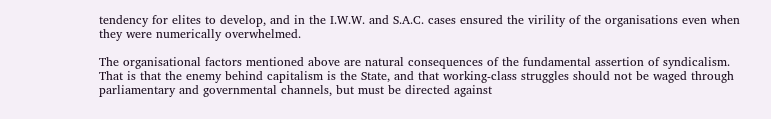tendency for elites to develop, and in the I.W.W. and S.A.C. cases ensured the virility of the organisations even when they were numerically overwhelmed.

The organisational factors mentioned above are natural consequences of the fundamental assertion of syndicalism. That is that the enemy behind capitalism is the State, and that working-class struggles should not be waged through parliamentary and governmental channels, but must be directed against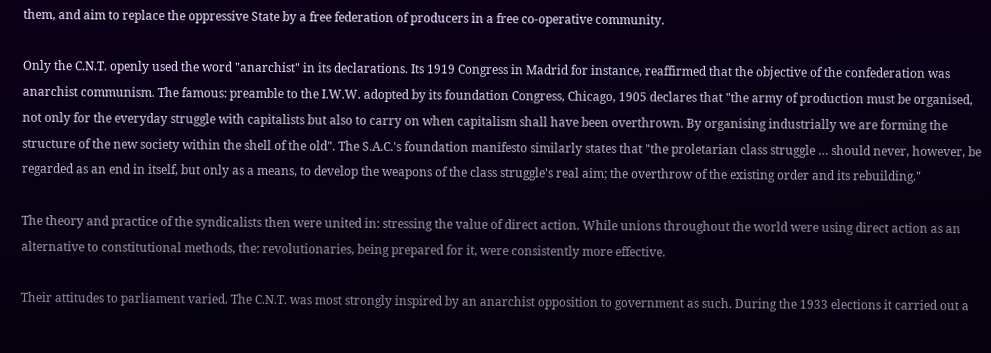them, and aim to replace the oppressive State by a free federation of producers in a free co-operative community.

Only the C.N.T. openly used the word "anarchist" in its declarations. Its 1919 Congress in Madrid for instance, reaffirmed that the objective of the confederation was anarchist communism. The famous: preamble to the I.W.W. adopted by its foundation Congress, Chicago, 1905 declares that "the army of production must be organised, not only for the everyday struggle with capitalists but also to carry on when capitalism shall have been overthrown. By organising industrially we are forming the structure of the new society within the shell of the old". The S.A.C.'s foundation manifesto similarly states that "the proletarian class struggle … should never, however, be regarded as an end in itself, but only as a means, to develop the weapons of the class struggle's real aim; the overthrow of the existing order and its rebuilding."

The theory and practice of the syndicalists then were united in: stressing the value of direct action. While unions throughout the world were using direct action as an alternative to constitutional methods, the: revolutionaries, being prepared for it, were consistently more effective.

Their attitudes to parliament varied. The C.N.T. was most strongly inspired by an anarchist opposition to government as such. During the 1933 elections it carried out a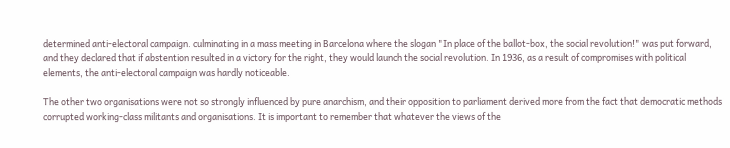determined anti-electoral campaign. culminating in a mass meeting in Barcelona where the slogan "In place of the ballot-box, the social revolution!" was put forward, and they declared that if abstention resulted in a victory for the right, they would launch the social revolution. In 1936, as a result of compromises with political elements, the anti-electoral campaign was hardly noticeable.

The other two organisations were not so strongly influenced by pure anarchism, and their opposition to parliament derived more from the fact that democratic methods corrupted working-class militants and organisations. It is important to remember that whatever the views of the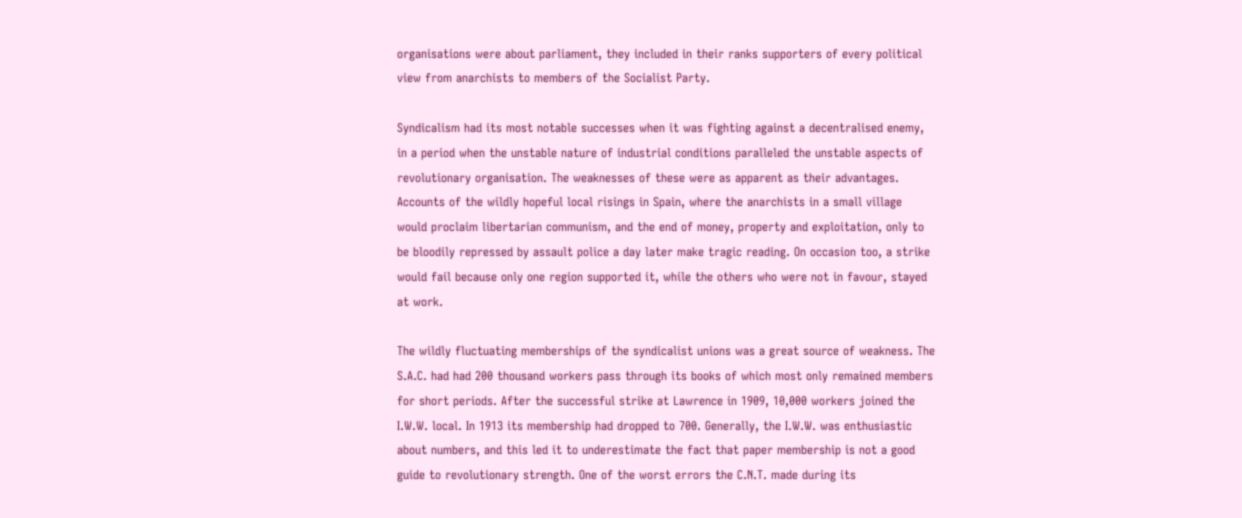organisations were about parliament, they included in their ranks supporters of every political view from anarchists to members of the Socialist Party.

Syndicalism had its most notable successes when it was fighting against a decentralised enemy, in a period when the unstable nature of industrial conditions paralleled the unstable aspects of revolutionary organisation. The weaknesses of these were as apparent as their advantages. Accounts of the wildly hopeful local risings in Spain, where the anarchists in a small village would proclaim libertarian communism, and the end of money, property and exploitation, only to be bloodily repressed by assault police a day later make tragic reading. On occasion too, a strike would fail because only one region supported it, while the others who were not in favour, stayed at work.

The wildly fluctuating memberships of the syndicalist unions was a great source of weakness. The S.A.C. had had 200 thousand workers pass through its books of which most only remained members for short periods. After the successful strike at Lawrence in 1909, 10,000 workers joined the I.W.W. local. In 1913 its membership had dropped to 700. Generally, the I.W.W. was enthusiastic about numbers, and this led it to underestimate the fact that paper membership is not a good guide to revolutionary strength. One of the worst errors the C.N.T. made during its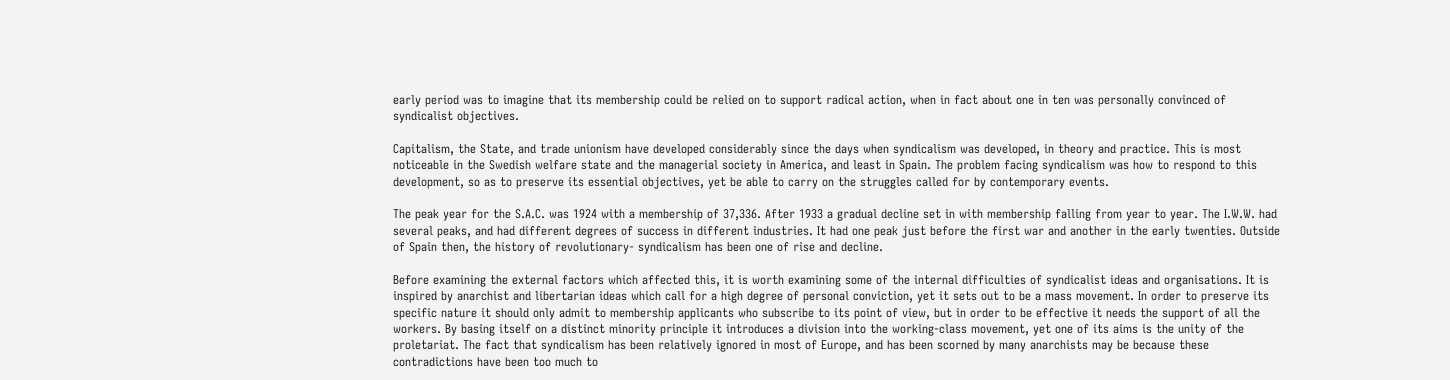early period was to imagine that its membership could be relied on to support radical action, when in fact about one in ten was personally convinced of syndicalist objectives.

Capitalism, the State, and trade unionism have developed considerably since the days when syndicalism was developed, in theory and practice. This is most noticeable in the Swedish welfare state and the managerial society in America, and least in Spain. The problem facing syndicalism was how to respond to this development, so as to preserve its essential objectives, yet be able to carry on the struggles called for by contemporary events.

The peak year for the S.A.C. was 1924 with a membership of 37,336. After 1933 a gradual decline set in with membership falling from year to year. The I.W.W. had several peaks, and had different degrees of success in different industries. It had one peak just before the first war and another in the early twenties. Outside of Spain then, the history of revolutionary- syndicalism has been one of rise and decline.

Before examining the external factors which affected this, it is worth examining some of the internal difficulties of syndicalist ideas and organisations. It is inspired by anarchist and libertarian ideas which call for a high degree of personal conviction, yet it sets out to be a mass movement. In order to preserve its specific nature it should only admit to membership applicants who subscribe to its point of view, but in order to be effective it needs the support of all the workers. By basing itself on a distinct minority principle it introduces a division into the working-class movement, yet one of its aims is the unity of the proletariat. The fact that syndicalism has been relatively ignored in most of Europe, and has been scorned by many anarchists may be because these contradictions have been too much to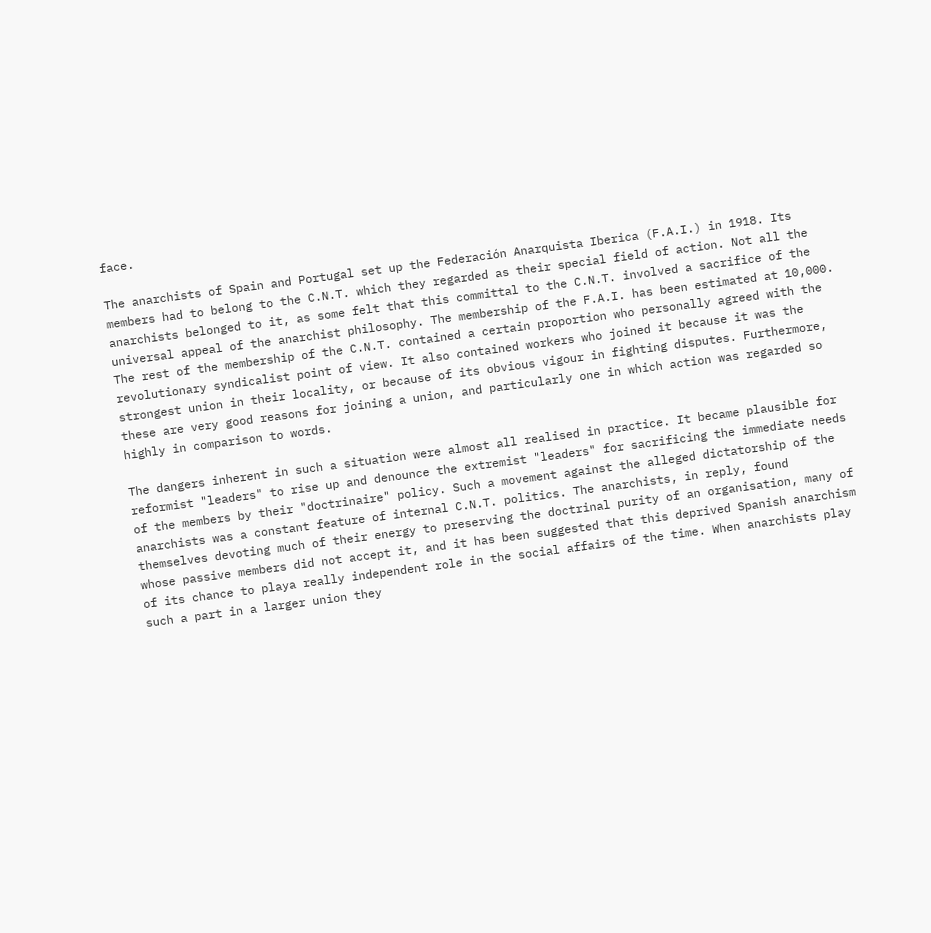face.

The anarchists of Spain and Portugal set up the Federación Anarquista Iberica (F.A.I.) in 1918. Its members had to belong to the C.N.T. which they regarded as their special field of action. Not all the anarchists belonged to it, as some felt that this committal to the C.N.T. involved a sacrifice of the universal appeal of the anarchist philosophy. The membership of the F.A.I. has been estimated at 10,000. The rest of the membership of the C.N.T. contained a certain proportion who personally agreed with the revolutionary syndicalist point of view. It also contained workers who joined it because it was the strongest union in their locality, or because of its obvious vigour in fighting disputes. Furthermore, these are very good reasons for joining a union, and particularly one in which action was regarded so highly in comparison to words.

The dangers inherent in such a situation were almost all realised in practice. It became plausible for reformist "leaders" to rise up and denounce the extremist "leaders" for sacrificing the immediate needs of the members by their "doctrinaire" policy. Such a movement against the alleged dictatorship of the anarchists was a constant feature of internal C.N.T. politics. The anarchists, in reply, found themselves devoting much of their energy to preserving the doctrinal purity of an organisation, many of whose passive members did not accept it, and it has been suggested that this deprived Spanish anarchism of its chance to playa really independent role in the social affairs of the time. When anarchists play such a part in a larger union they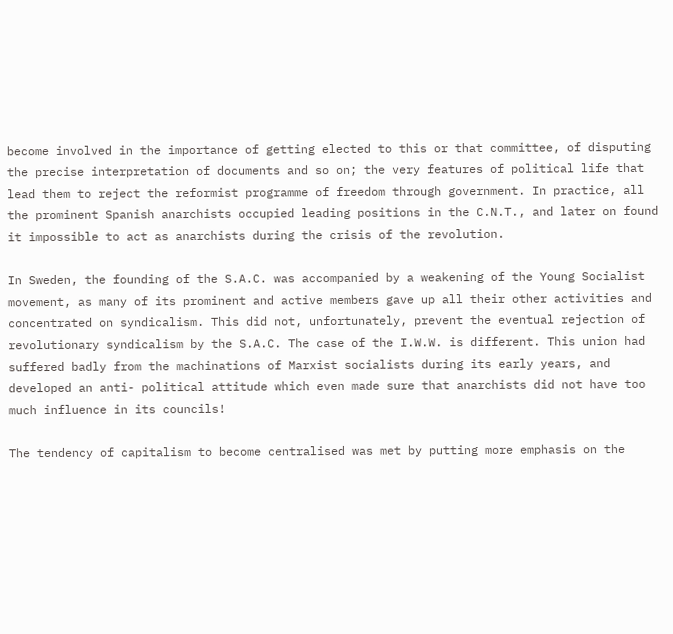become involved in the importance of getting elected to this or that committee, of disputing the precise interpretation of documents and so on; the very features of political life that lead them to reject the reformist programme of freedom through government. In practice, all the prominent Spanish anarchists occupied leading positions in the C.N.T., and later on found it impossible to act as anarchists during the crisis of the revolution.

In Sweden, the founding of the S.A.C. was accompanied by a weakening of the Young Socialist movement, as many of its prominent and active members gave up all their other activities and concentrated on syndicalism. This did not, unfortunately, prevent the eventual rejection of revolutionary syndicalism by the S.A.C. The case of the I.W.W. is different. This union had suffered badly from the machinations of Marxist socialists during its early years, and developed an anti- political attitude which even made sure that anarchists did not have too much influence in its councils!

The tendency of capitalism to become centralised was met by putting more emphasis on the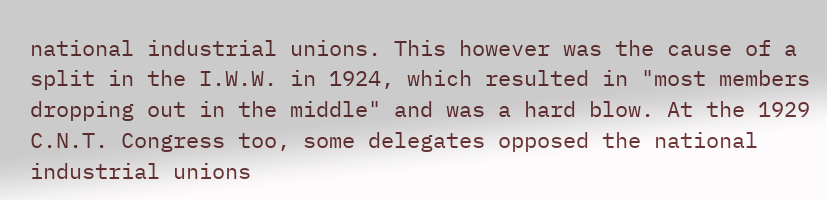national industrial unions. This however was the cause of a split in the I.W.W. in 1924, which resulted in "most members dropping out in the middle" and was a hard blow. At the 1929 C.N.T. Congress too, some delegates opposed the national industrial unions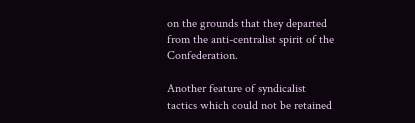on the grounds that they departed from the anti-centralist spirit of the Confederation.

Another feature of syndicalist tactics which could not be retained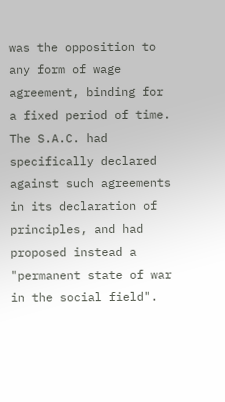was the opposition to any form of wage agreement, binding for a fixed period of time. The S.A.C. had specifically declared against such agreements in its declaration of principles, and had proposed instead a "permanent state of war in the social field".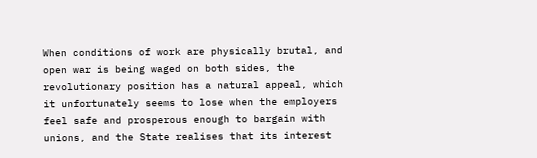When conditions of work are physically brutal, and open war is being waged on both sides, the revolutionary position has a natural appeal, which it unfortunately seems to lose when the employers feel safe and prosperous enough to bargain with unions, and the State realises that its interest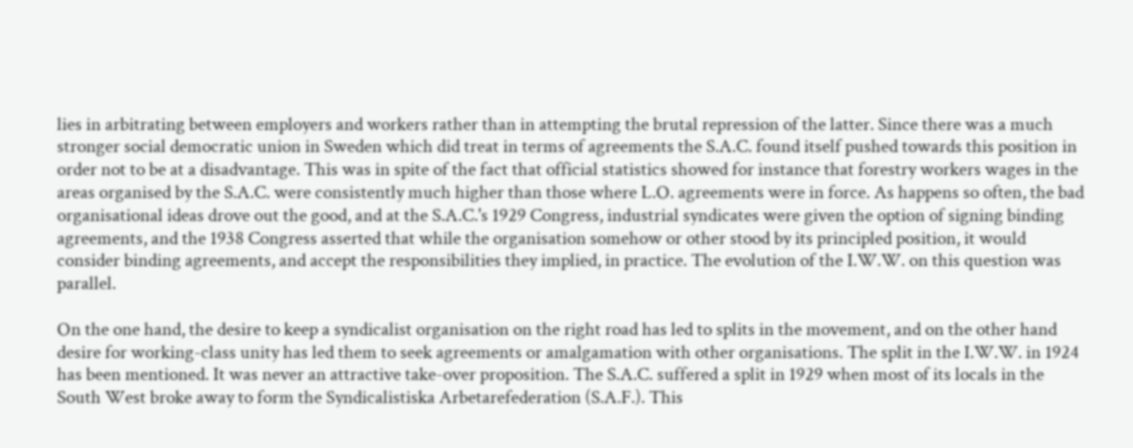lies in arbitrating between employers and workers rather than in attempting the brutal repression of the latter. Since there was a much stronger social democratic union in Sweden which did treat in terms of agreements the S.A.C. found itself pushed towards this position in order not to be at a disadvantage. This was in spite of the fact that official statistics showed for instance that forestry workers wages in the areas organised by the S.A.C. were consistently much higher than those where L.O. agreements were in force. As happens so often, the bad organisational ideas drove out the good, and at the S.A.C.'s 1929 Congress, industrial syndicates were given the option of signing binding agreements, and the 1938 Congress asserted that while the organisation somehow or other stood by its principled position, it would consider binding agreements, and accept the responsibilities they implied, in practice. The evolution of the I.W.W. on this question was parallel.

On the one hand, the desire to keep a syndicalist organisation on the right road has led to splits in the movement, and on the other hand desire for working-class unity has led them to seek agreements or amalgamation with other organisations. The split in the I.W.W. in 1924 has been mentioned. It was never an attractive take-over proposition. The S.A.C. suffered a split in 1929 when most of its locals in the South West broke away to form the Syndicalistiska Arbetarefederation (S.A.F.). This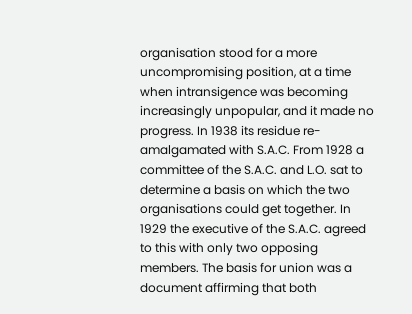organisation stood for a more uncompromising position, at a time when intransigence was becoming increasingly unpopular, and it made no progress. In 1938 its residue re-amalgamated with S.A.C. From 1928 a committee of the S.A.C. and L.O. sat to determine a basis on which the two organisations could get together. In 1929 the executive of the S.A.C. agreed to this with only two opposing members. The basis for union was a document affirming that both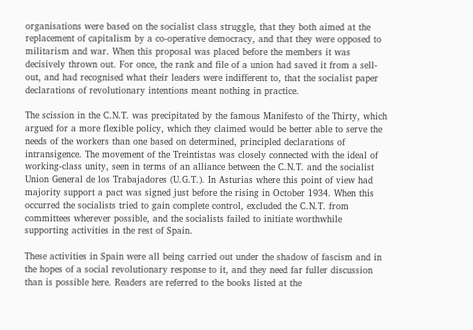organisations were based on the socialist class struggle, that they both aimed at the replacement of capitalism by a co-operative democracy, and that they were opposed to militarism and war. When this proposal was placed before the members it was decisively thrown out. For once, the rank and file of a union had saved it from a sell-out, and had recognised what their leaders were indifferent to, that the socialist paper declarations of revolutionary intentions meant nothing in practice.

The scission in the C.N.T. was precipitated by the famous Manifesto of the Thirty, which argued for a more flexible policy, which they claimed would be better able to serve the needs of the workers than one based on determined, principled declarations of intransigence. The movement of the Treintistas was closely connected with the ideal of working-class unity, seen in terms of an alliance between the C.N.T. and the socialist Union General de los Trabajadores (U.G.T.). In Asturias where this point of view had majority support a pact was signed just before the rising in October 1934. When this occurred the socialists tried to gain complete control, excluded the C.N.T. from committees wherever possible, and the socialists failed to initiate worthwhile supporting activities in the rest of Spain.

These activities in Spain were all being carried out under the shadow of fascism and in the hopes of a social revolutionary response to it, and they need far fuller discussion than is possible here. Readers are referred to the books listed at the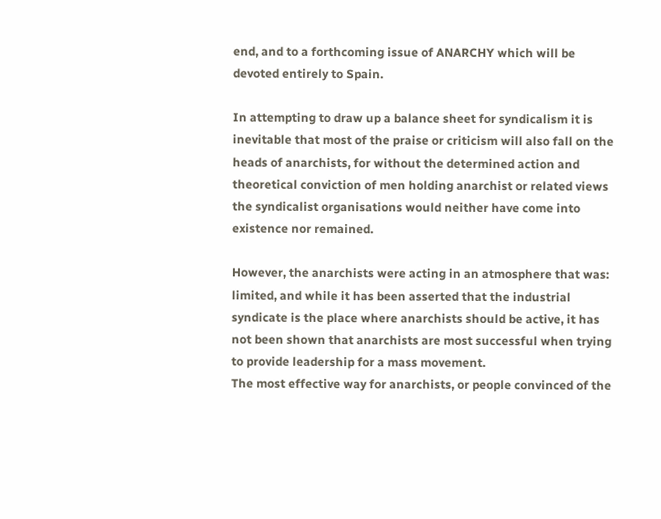end, and to a forthcoming issue of ANARCHY which will be devoted entirely to Spain.

In attempting to draw up a balance sheet for syndicalism it is inevitable that most of the praise or criticism will also fall on the heads of anarchists, for without the determined action and theoretical conviction of men holding anarchist or related views the syndicalist organisations would neither have come into existence nor remained.

However, the anarchists were acting in an atmosphere that was: limited, and while it has been asserted that the industrial syndicate is the place where anarchists should be active, it has not been shown that anarchists are most successful when trying to provide leadership for a mass movement.
The most effective way for anarchists, or people convinced of the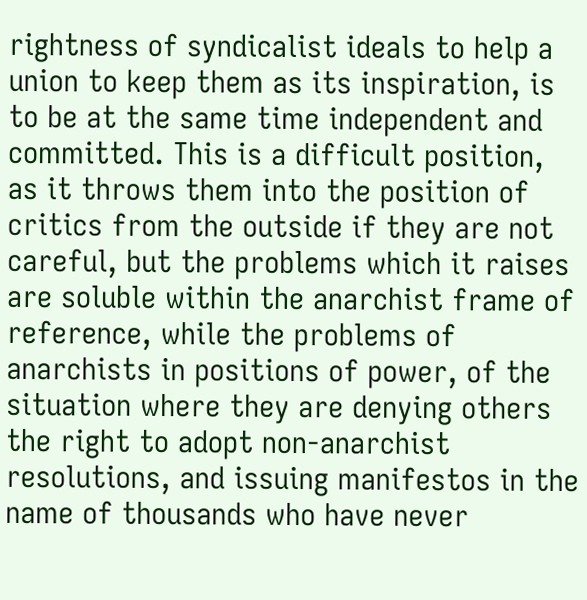rightness of syndicalist ideals to help a union to keep them as its inspiration, is to be at the same time independent and committed. This is a difficult position, as it throws them into the position of critics from the outside if they are not careful, but the problems which it raises are soluble within the anarchist frame of reference, while the problems of anarchists in positions of power, of the situation where they are denying others the right to adopt non-anarchist resolutions, and issuing manifestos in the name of thousands who have never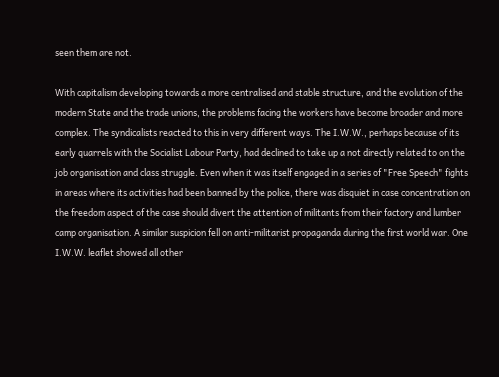seen them are not.

With capitalism developing towards a more centralised and stable structure, and the evolution of the modern State and the trade unions, the problems facing the workers have become broader and more complex. The syndicalists reacted to this in very different ways. The I.W.W., perhaps because of its early quarrels with the Socialist Labour Party, had declined to take up a not directly related to on the job organisation and class struggle. Even when it was itself engaged in a series of "Free Speech" fights in areas where its activities had been banned by the police, there was disquiet in case concentration on the freedom aspect of the case should divert the attention of militants from their factory and lumber camp organisation. A similar suspicion fell on anti-militarist propaganda during the first world war. One I.W.W. leaflet showed all other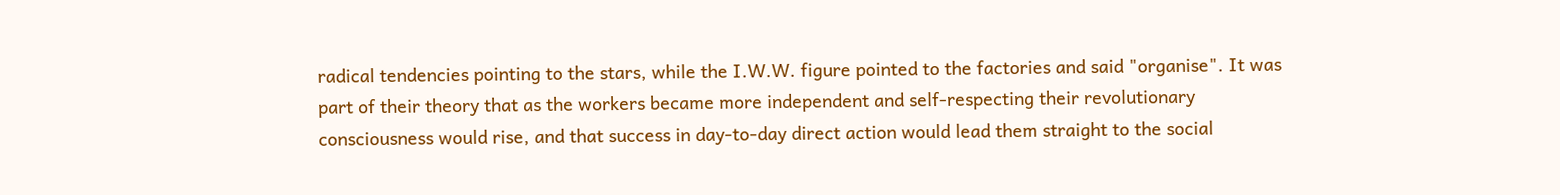radical tendencies pointing to the stars, while the I.W.W. figure pointed to the factories and said "organise". It was part of their theory that as the workers became more independent and self-respecting their revolutionary consciousness would rise, and that success in day-to-day direct action would lead them straight to the social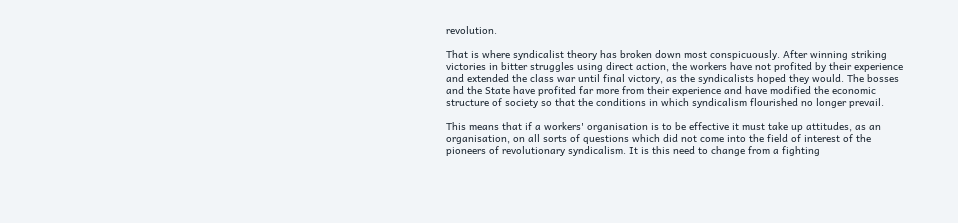revolution.

That is where syndicalist theory has broken down most conspicuously. After winning striking victories in bitter struggles using direct action, the workers have not profited by their experience and extended the class war until final victory, as the syndicalists hoped they would. The bosses and the State have profited far more from their experience and have modified the economic structure of society so that the conditions in which syndicalism flourished no longer prevail.

This means that if a workers' organisation is to be effective it must take up attitudes, as an organisation, on all sorts of questions which did not come into the field of interest of the pioneers of revolutionary syndicalism. It is this need to change from a fighting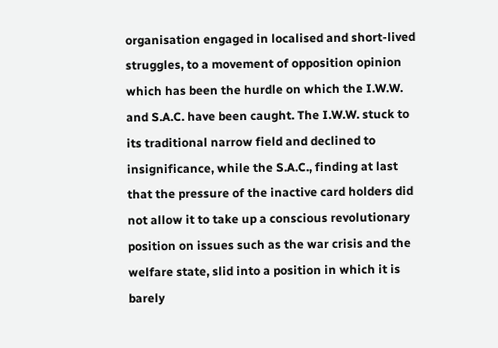organisation engaged in localised and short-lived struggles, to a movement of opposition opinion which has been the hurdle on which the I.W.W. and S.A.C. have been caught. The I.W.W. stuck to its traditional narrow field and declined to insignificance, while the S.A.C., finding at last that the pressure of the inactive card holders did not allow it to take up a conscious revolutionary position on issues such as the war crisis and the welfare state, slid into a position in which it is barely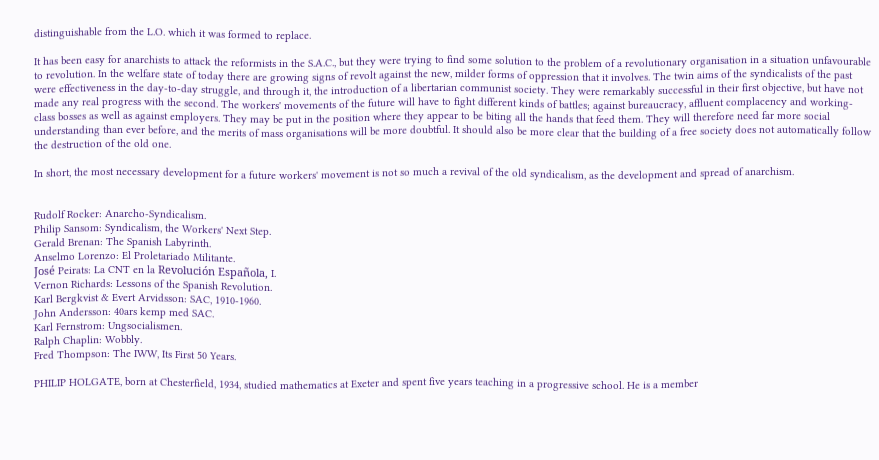distinguishable from the L.O. which it was formed to replace.

It has been easy for anarchists to attack the reformists in the S.A.C., but they were trying to find some solution to the problem of a revolutionary organisation in a situation unfavourable to revolution. In the welfare state of today there are growing signs of revolt against the new, milder forms of oppression that it involves. The twin aims of the syndicalists of the past were effectiveness in the day-to-day struggle, and through it, the introduction of a libertarian communist society. They were remarkably successful in their first objective, but have not made any real progress with the second. The workers' movements of the future will have to fight different kinds of battles; against bureaucracy, affluent complacency and working-class bosses as well as against employers. They may be put in the position where they appear to be biting all the hands that feed them. They will therefore need far more social understanding than ever before, and the merits of mass organisations will be more doubtful. It should also be more clear that the building of a free society does not automatically follow the destruction of the old one.

In short, the most necessary development for a future workers' movement is not so much a revival of the old syndicalism, as the development and spread of anarchism.


Rudolf Rocker: Anarcho-Syndicalism.
Philip Sansom: Syndicalism, the Workers' Next Step.
Gerald Brenan: The Spanish Labyrinth.
Anselmo Lorenzo: El Proletariado Militante.
José Peirats: La CNT en la Revolución Española, I.
Vernon Richards: Lessons of the Spanish Revolution.
Karl Bergkvist & Evert Arvidsson: SAC, 1910-1960.
John Andersson: 40ars kemp med SAC.
Karl Fernstrom: Ungsocialismen.
Ralph Chaplin: Wobbly.
Fred Thompson: The IWW, Its First 50 Years.

PHILIP HOLGATE, born at Chesterfield, 1934, studied mathematics at Exeter and spent five years teaching in a progressive school. He is a member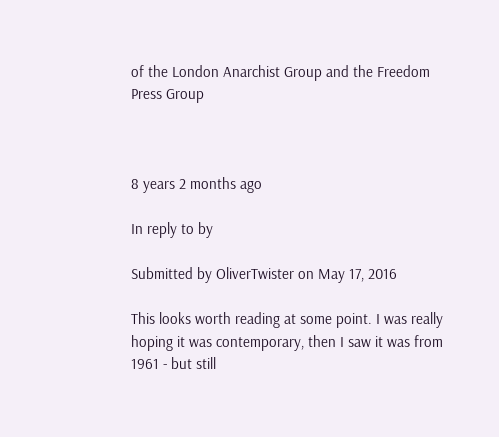of the London Anarchist Group and the Freedom Press Group



8 years 2 months ago

In reply to by

Submitted by OliverTwister on May 17, 2016

This looks worth reading at some point. I was really hoping it was contemporary, then I saw it was from 1961 - but still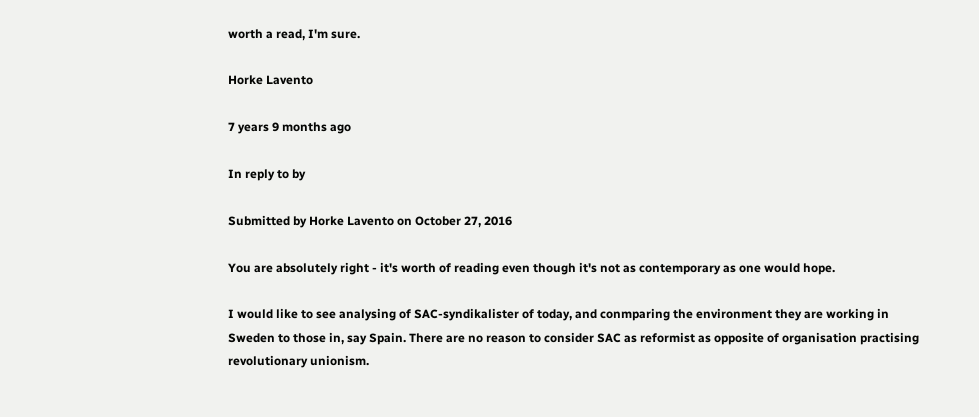worth a read, I'm sure.

Horke Lavento

7 years 9 months ago

In reply to by

Submitted by Horke Lavento on October 27, 2016

You are absolutely right - it's worth of reading even though it's not as contemporary as one would hope.

I would like to see analysing of SAC-syndikalister of today, and conmparing the environment they are working in Sweden to those in, say Spain. There are no reason to consider SAC as reformist as opposite of organisation practising revolutionary unionism.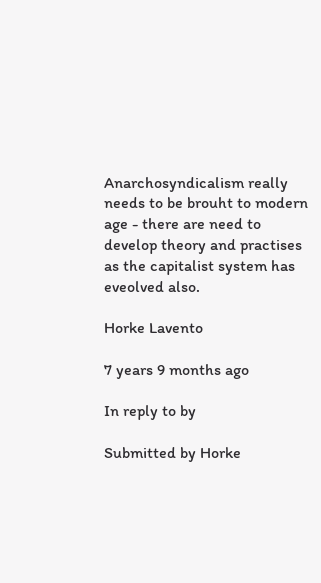Anarchosyndicalism really needs to be brouht to modern age - there are need to develop theory and practises as the capitalist system has eveolved also.

Horke Lavento

7 years 9 months ago

In reply to by

Submitted by Horke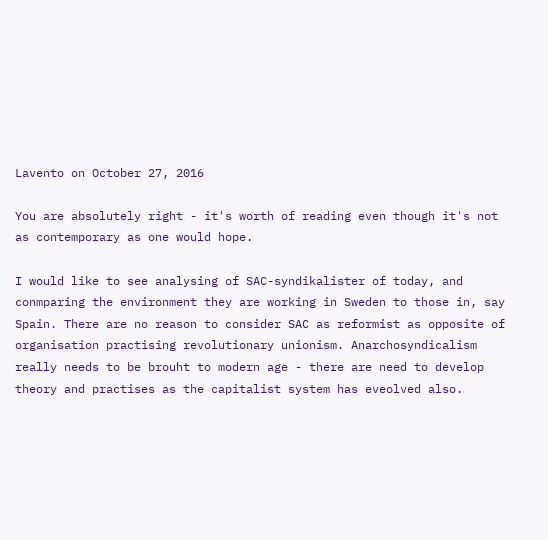Lavento on October 27, 2016

You are absolutely right - it's worth of reading even though it's not as contemporary as one would hope.

I would like to see analysing of SAC-syndikalister of today, and conmparing the environment they are working in Sweden to those in, say Spain. There are no reason to consider SAC as reformist as opposite of organisation practising revolutionary unionism. Anarchosyndicalism really needs to be brouht to modern age - there are need to develop theory and practises as the capitalist system has eveolved also.